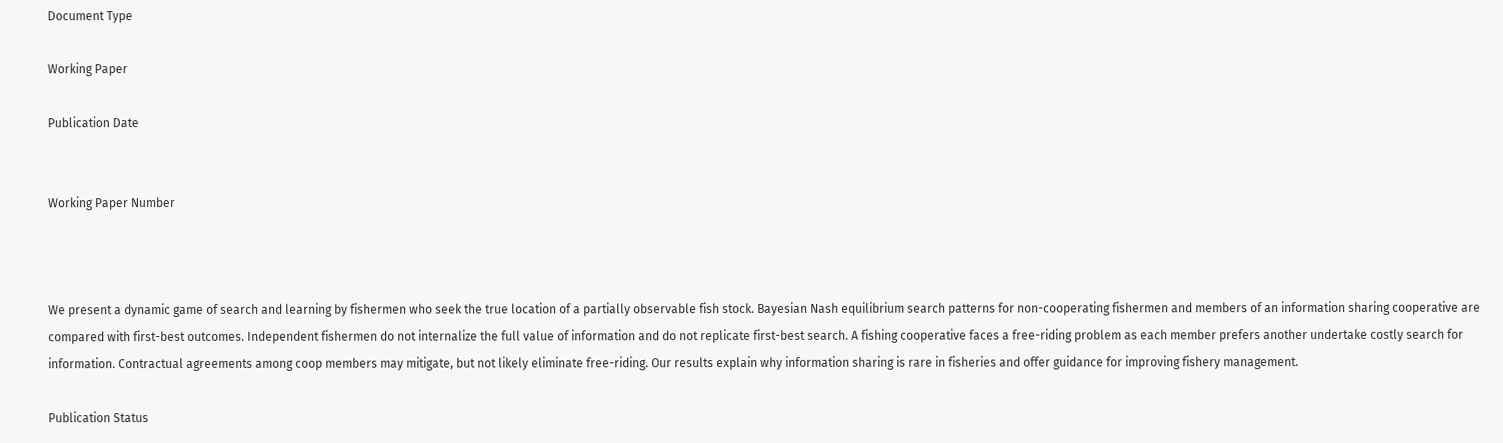Document Type

Working Paper

Publication Date


Working Paper Number



We present a dynamic game of search and learning by fishermen who seek the true location of a partially observable fish stock. Bayesian Nash equilibrium search patterns for non-cooperating fishermen and members of an information sharing cooperative are compared with first-best outcomes. Independent fishermen do not internalize the full value of information and do not replicate first-best search. A fishing cooperative faces a free-riding problem as each member prefers another undertake costly search for information. Contractual agreements among coop members may mitigate, but not likely eliminate free-riding. Our results explain why information sharing is rare in fisheries and offer guidance for improving fishery management.

Publication Status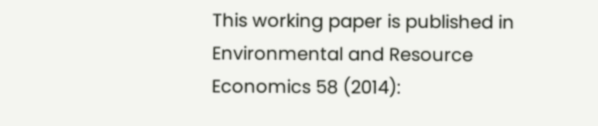This working paper is published in Environmental and Resource Economics 58 (2014):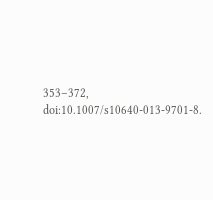353–372, doi:10.1007/s10640-013-9701-8.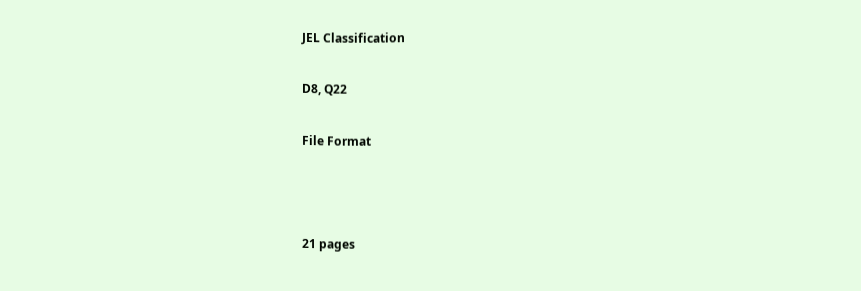JEL Classification

D8, Q22

File Format



21 pages